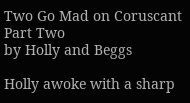Two Go Mad on Coruscant
Part Two
by Holly and Beggs

Holly awoke with a sharp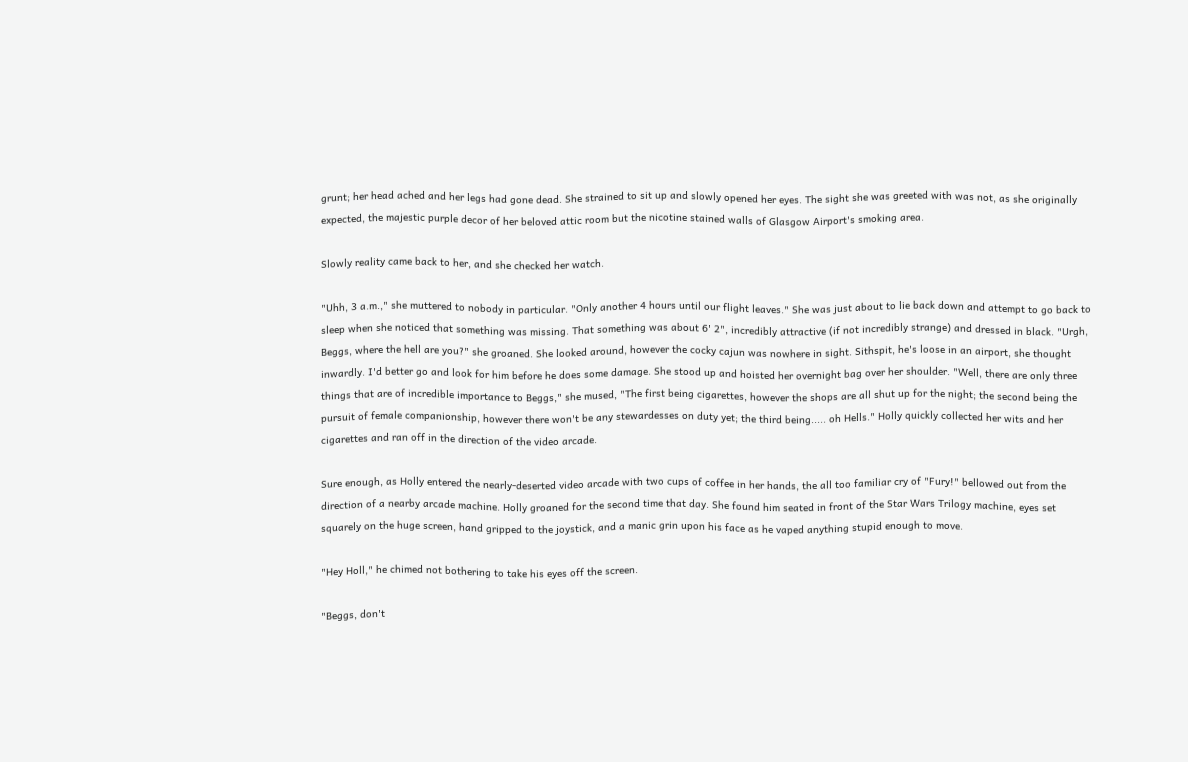grunt; her head ached and her legs had gone dead. She strained to sit up and slowly opened her eyes. The sight she was greeted with was not, as she originally expected, the majestic purple decor of her beloved attic room but the nicotine stained walls of Glasgow Airport's smoking area.

Slowly reality came back to her, and she checked her watch.

"Uhh, 3 a.m.," she muttered to nobody in particular. "Only another 4 hours until our flight leaves." She was just about to lie back down and attempt to go back to sleep when she noticed that something was missing. That something was about 6' 2", incredibly attractive (if not incredibly strange) and dressed in black. "Urgh, Beggs, where the hell are you?" she groaned. She looked around, however the cocky cajun was nowhere in sight. Sithspit, he's loose in an airport, she thought inwardly. I'd better go and look for him before he does some damage. She stood up and hoisted her overnight bag over her shoulder. "Well, there are only three things that are of incredible importance to Beggs," she mused, "The first being cigarettes, however the shops are all shut up for the night; the second being the pursuit of female companionship, however there won't be any stewardesses on duty yet; the third being..... oh Hells." Holly quickly collected her wits and her cigarettes and ran off in the direction of the video arcade.

Sure enough, as Holly entered the nearly-deserted video arcade with two cups of coffee in her hands, the all too familiar cry of "Fury!" bellowed out from the direction of a nearby arcade machine. Holly groaned for the second time that day. She found him seated in front of the Star Wars Trilogy machine, eyes set squarely on the huge screen, hand gripped to the joystick, and a manic grin upon his face as he vaped anything stupid enough to move.

"Hey Holl," he chimed not bothering to take his eyes off the screen.

"Beggs, don't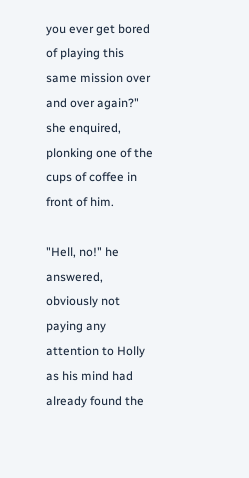you ever get bored of playing this same mission over and over again?" she enquired, plonking one of the cups of coffee in front of him.

"Hell, no!" he answered, obviously not paying any attention to Holly as his mind had already found the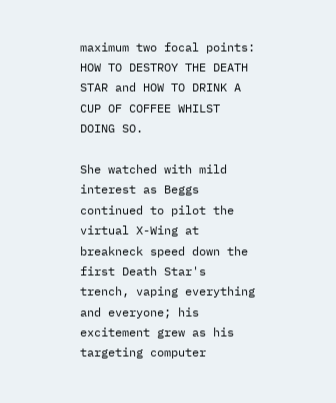maximum two focal points: HOW TO DESTROY THE DEATH STAR and HOW TO DRINK A CUP OF COFFEE WHILST DOING SO.

She watched with mild interest as Beggs continued to pilot the virtual X-Wing at breakneck speed down the first Death Star's trench, vaping everything and everyone; his excitement grew as his targeting computer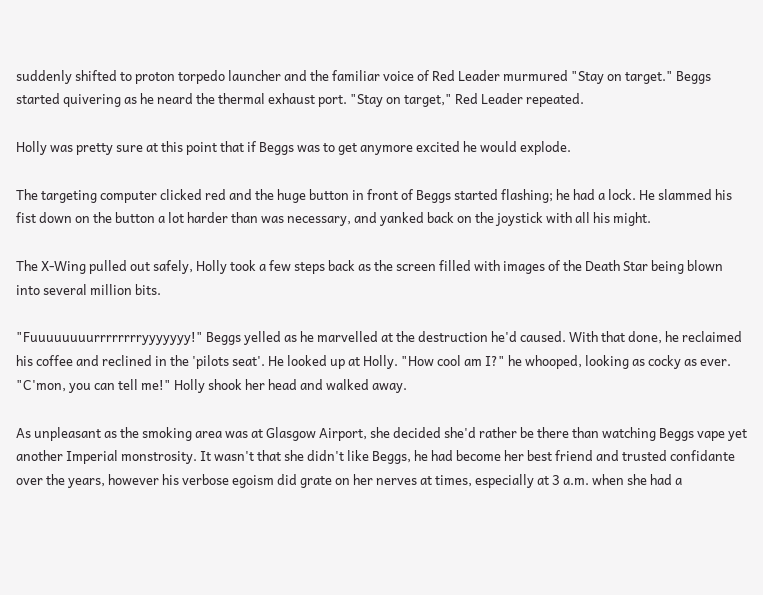suddenly shifted to proton torpedo launcher and the familiar voice of Red Leader murmured "Stay on target." Beggs started quivering as he neard the thermal exhaust port. "Stay on target," Red Leader repeated.

Holly was pretty sure at this point that if Beggs was to get anymore excited he would explode.

The targeting computer clicked red and the huge button in front of Beggs started flashing; he had a lock. He slammed his fist down on the button a lot harder than was necessary, and yanked back on the joystick with all his might.

The X-Wing pulled out safely, Holly took a few steps back as the screen filled with images of the Death Star being blown into several million bits.

"Fuuuuuuuurrrrrrrryyyyyyy!" Beggs yelled as he marvelled at the destruction he'd caused. With that done, he reclaimed his coffee and reclined in the 'pilots seat'. He looked up at Holly. "How cool am I?" he whooped, looking as cocky as ever. "C'mon, you can tell me!" Holly shook her head and walked away.

As unpleasant as the smoking area was at Glasgow Airport, she decided she'd rather be there than watching Beggs vape yet another Imperial monstrosity. It wasn't that she didn't like Beggs, he had become her best friend and trusted confidante over the years, however his verbose egoism did grate on her nerves at times, especially at 3 a.m. when she had a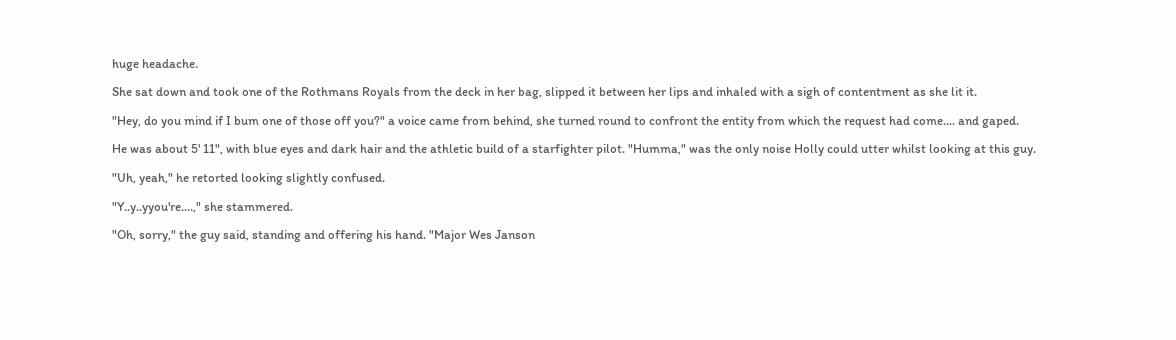huge headache.

She sat down and took one of the Rothmans Royals from the deck in her bag, slipped it between her lips and inhaled with a sigh of contentment as she lit it.

"Hey, do you mind if I bum one of those off you?" a voice came from behind, she turned round to confront the entity from which the request had come.... and gaped.

He was about 5' 11", with blue eyes and dark hair and the athletic build of a starfighter pilot. "Humma," was the only noise Holly could utter whilst looking at this guy.

"Uh, yeah," he retorted looking slightly confused.

"Y..y..yyou're....," she stammered.

"Oh, sorry," the guy said, standing and offering his hand. "Major Wes Janson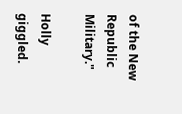of the New Republic Military."

Holly giggled.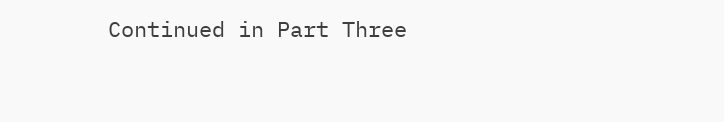Continued in Part Three